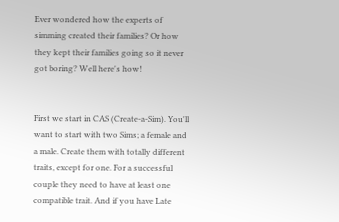Ever wondered how the experts of simming created their families? Or how they kept their families going so it never got boring? Well here's how!


First we start in CAS (Create-a-Sim). You'll want to start with two Sims; a female and a male. Create them with totally different traits, except for one. For a successful couple they need to have at least one compatible trait. And if you have Late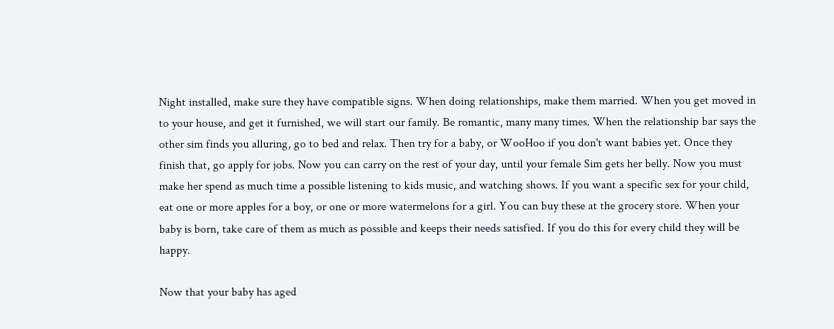Night installed, make sure they have compatible signs. When doing relationships, make them married. When you get moved in to your house, and get it furnished, we will start our family. Be romantic, many many times. When the relationship bar says the other sim finds you alluring, go to bed and relax. Then try for a baby, or WooHoo if you don't want babies yet. Once they finish that, go apply for jobs. Now you can carry on the rest of your day, until your female Sim gets her belly. Now you must make her spend as much time a possible listening to kids music, and watching shows. If you want a specific sex for your child, eat one or more apples for a boy, or one or more watermelons for a girl. You can buy these at the grocery store. When your baby is born, take care of them as much as possible and keeps their needs satisfied. If you do this for every child they will be happy.

Now that your baby has aged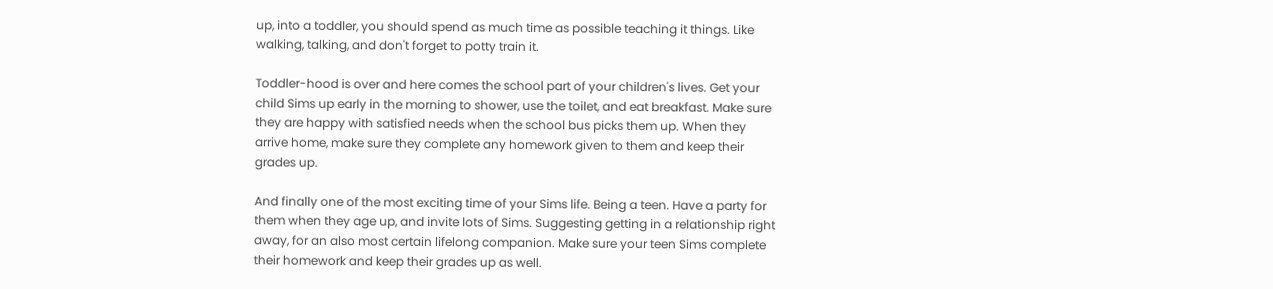up, into a toddler, you should spend as much time as possible teaching it things. Like walking, talking, and don't forget to potty train it.

Toddler-hood is over and here comes the school part of your children's lives. Get your child Sims up early in the morning to shower, use the toilet, and eat breakfast. Make sure they are happy with satisfied needs when the school bus picks them up. When they arrive home, make sure they complete any homework given to them and keep their grades up.

And finally one of the most exciting time of your Sims life. Being a teen. Have a party for them when they age up, and invite lots of Sims. Suggesting getting in a relationship right away, for an also most certain lifelong companion. Make sure your teen Sims complete their homework and keep their grades up as well.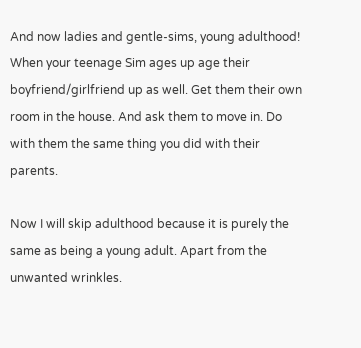And now ladies and gentle-sims, young adulthood! When your teenage Sim ages up age their boyfriend/girlfriend up as well. Get them their own room in the house. And ask them to move in. Do with them the same thing you did with their parents.

Now I will skip adulthood because it is purely the same as being a young adult. Apart from the unwanted wrinkles.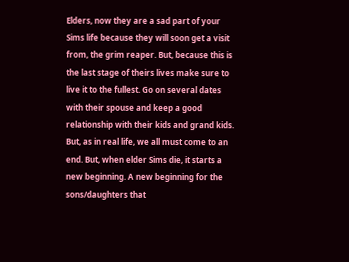Elders, now they are a sad part of your Sims life because they will soon get a visit from, the grim reaper. But, because this is the last stage of theirs lives make sure to live it to the fullest. Go on several dates with their spouse and keep a good relationship with their kids and grand kids. But, as in real life, we all must come to an end. But, when elder Sims die, it starts a new beginning. A new beginning for the sons/daughters that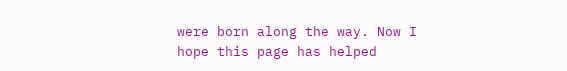were born along the way. Now I hope this page has helped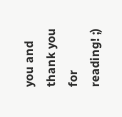you and thank you for reading! ;)